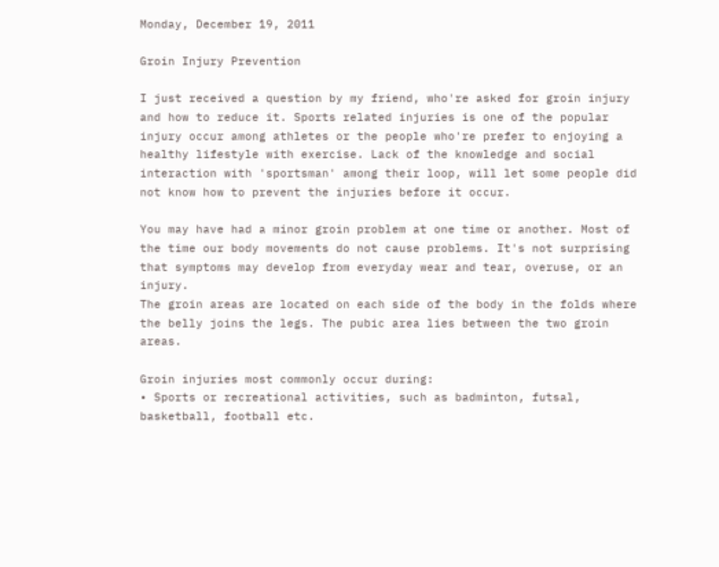Monday, December 19, 2011

Groin Injury Prevention

I just received a question by my friend, who're asked for groin injury and how to reduce it. Sports related injuries is one of the popular injury occur among athletes or the people who're prefer to enjoying a healthy lifestyle with exercise. Lack of the knowledge and social interaction with 'sportsman' among their loop, will let some people did not know how to prevent the injuries before it occur.

You may have had a minor groin problem at one time or another. Most of the time our body movements do not cause problems. It's not surprising that symptoms may develop from everyday wear and tear, overuse, or an injury.
The groin areas are located on each side of the body in the folds where the belly joins the legs. The pubic area lies between the two groin areas.

Groin injuries most commonly occur during:
• Sports or recreational activities, such as badminton, futsal, basketball, football etc.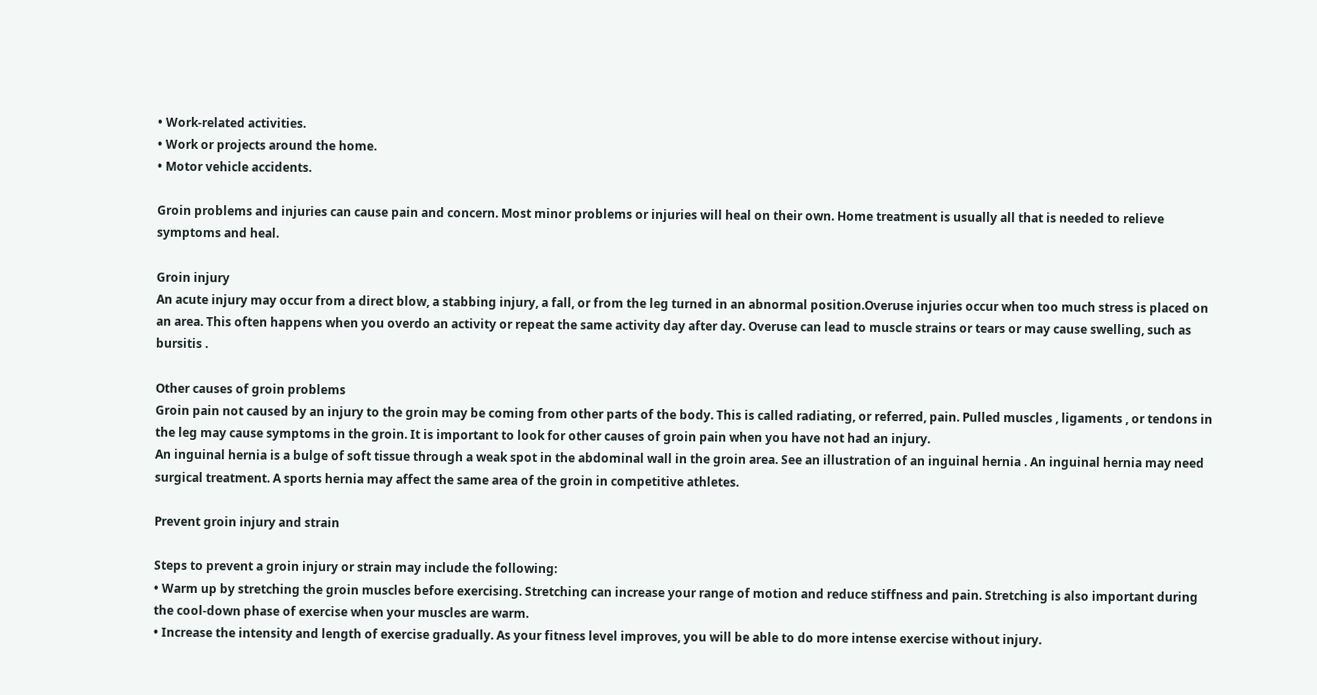• Work-related activities.
• Work or projects around the home.
• Motor vehicle accidents.

Groin problems and injuries can cause pain and concern. Most minor problems or injuries will heal on their own. Home treatment is usually all that is needed to relieve symptoms and heal.

Groin injury
An acute injury may occur from a direct blow, a stabbing injury, a fall, or from the leg turned in an abnormal position.Overuse injuries occur when too much stress is placed on an area. This often happens when you overdo an activity or repeat the same activity day after day. Overuse can lead to muscle strains or tears or may cause swelling, such as bursitis .

Other causes of groin problems
Groin pain not caused by an injury to the groin may be coming from other parts of the body. This is called radiating, or referred, pain. Pulled muscles , ligaments , or tendons in the leg may cause symptoms in the groin. It is important to look for other causes of groin pain when you have not had an injury.
An inguinal hernia is a bulge of soft tissue through a weak spot in the abdominal wall in the groin area. See an illustration of an inguinal hernia . An inguinal hernia may need surgical treatment. A sports hernia may affect the same area of the groin in competitive athletes.

Prevent groin injury and strain

Steps to prevent a groin injury or strain may include the following:
• Warm up by stretching the groin muscles before exercising. Stretching can increase your range of motion and reduce stiffness and pain. Stretching is also important during the cool-down phase of exercise when your muscles are warm.
• Increase the intensity and length of exercise gradually. As your fitness level improves, you will be able to do more intense exercise without injury.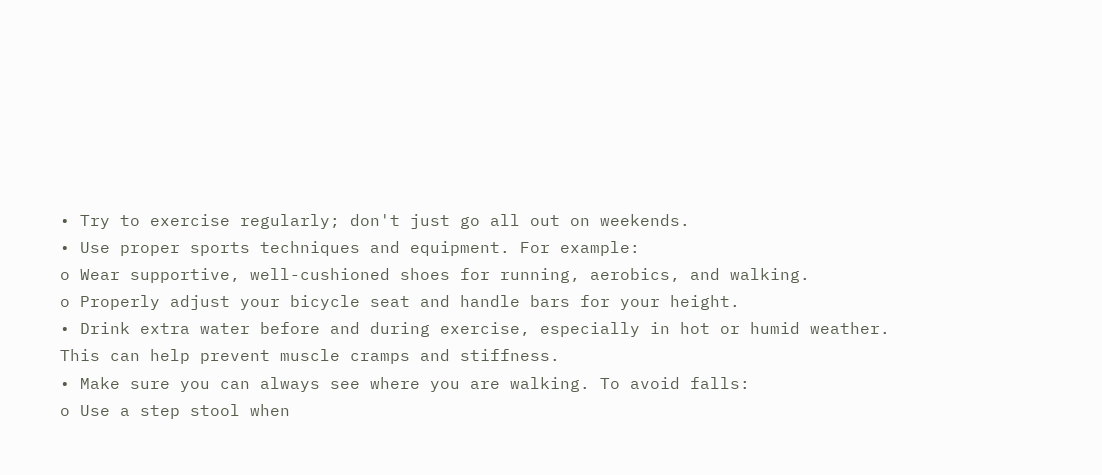• Try to exercise regularly; don't just go all out on weekends.
• Use proper sports techniques and equipment. For example:
o Wear supportive, well-cushioned shoes for running, aerobics, and walking.
o Properly adjust your bicycle seat and handle bars for your height.
• Drink extra water before and during exercise, especially in hot or humid weather. This can help prevent muscle cramps and stiffness.
• Make sure you can always see where you are walking. To avoid falls:
o Use a step stool when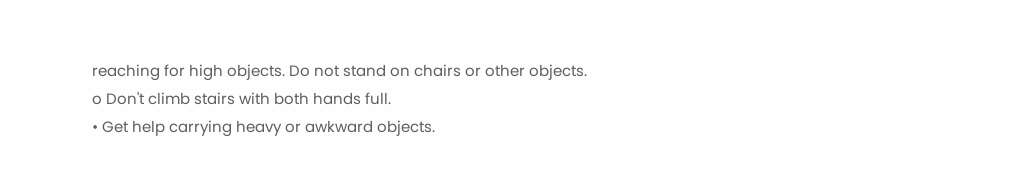reaching for high objects. Do not stand on chairs or other objects.
o Don't climb stairs with both hands full.
• Get help carrying heavy or awkward objects.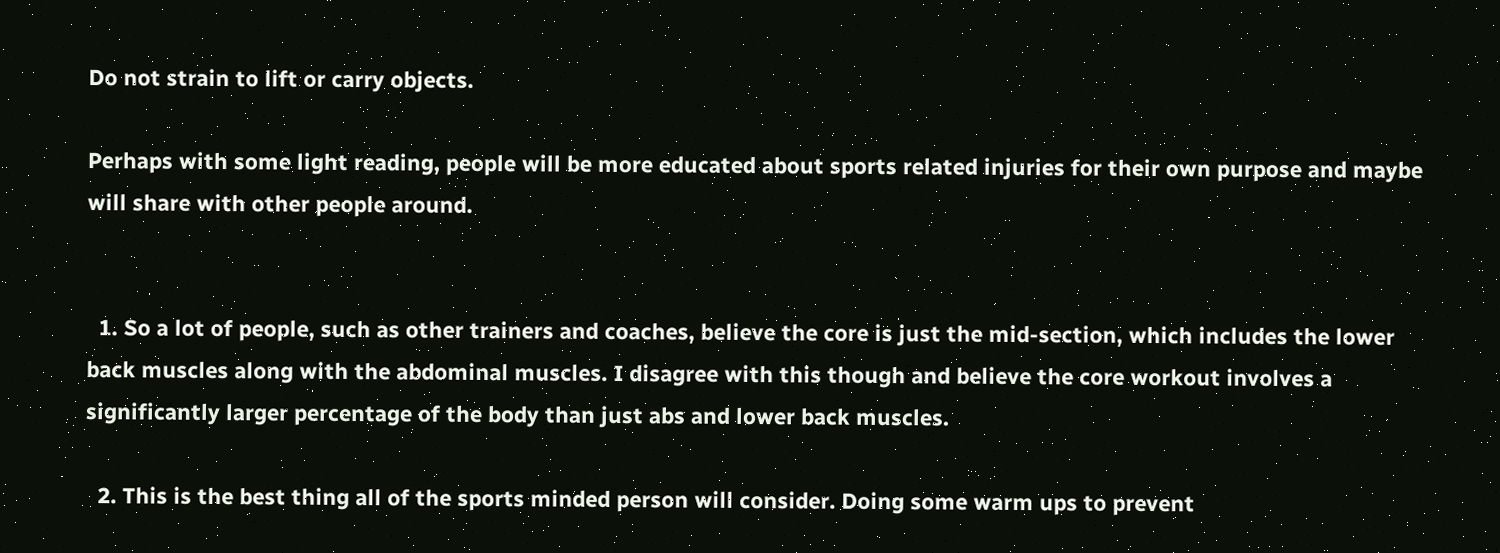Do not strain to lift or carry objects.

Perhaps with some light reading, people will be more educated about sports related injuries for their own purpose and maybe will share with other people around.


  1. So a lot of people, such as other trainers and coaches, believe the core is just the mid-section, which includes the lower back muscles along with the abdominal muscles. I disagree with this though and believe the core workout involves a significantly larger percentage of the body than just abs and lower back muscles.

  2. This is the best thing all of the sports minded person will consider. Doing some warm ups to prevent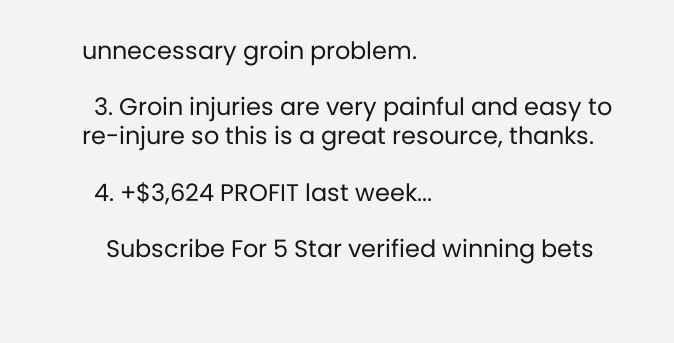unnecessary groin problem.

  3. Groin injuries are very painful and easy to re-injure so this is a great resource, thanks.

  4. +$3,624 PROFIT last week...

    Subscribe For 5 Star verified winning bets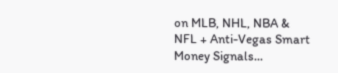on MLB, NHL, NBA & NFL + Anti-Vegas Smart Money Signals...